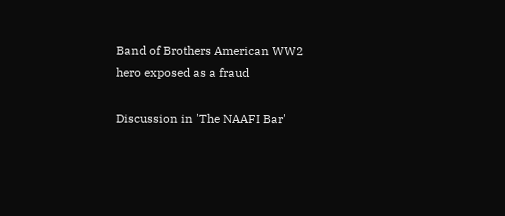Band of Brothers American WW2 hero exposed as a fraud

Discussion in 'The NAAFI Bar'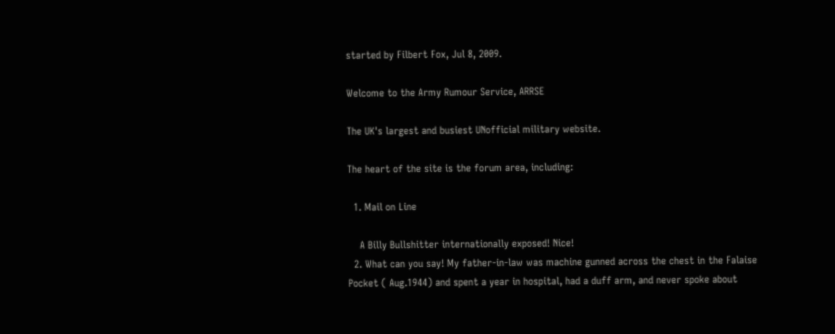started by Filbert Fox, Jul 8, 2009.

Welcome to the Army Rumour Service, ARRSE

The UK's largest and busiest UNofficial military website.

The heart of the site is the forum area, including:

  1. Mail on Line

    A Billy Bullshitter internationally exposed! Nice!
  2. What can you say! My father-in-law was machine gunned across the chest in the Falaise Pocket ( Aug.1944) and spent a year in hospital, had a duff arm, and never spoke about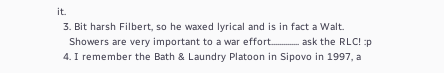it.
  3. Bit harsh Filbert, so he waxed lyrical and is in fact a Walt.
    Showers are very important to a war effort.............. ask the RLC! :p
  4. I remember the Bath & Laundry Platoon in Sipovo in 1997, a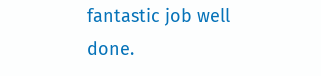fantastic job well done.